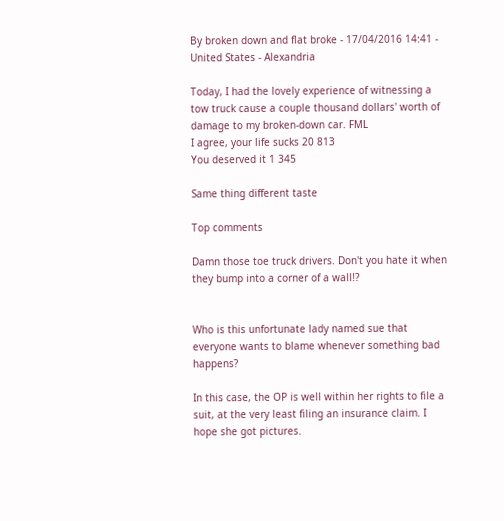By broken down and flat broke - 17/04/2016 14:41 - United States - Alexandria

Today, I had the lovely experience of witnessing a tow truck cause a couple thousand dollars' worth of damage to my broken-down car. FML
I agree, your life sucks 20 813
You deserved it 1 345

Same thing different taste

Top comments

Damn those toe truck drivers. Don't you hate it when they bump into a corner of a wall!?


Who is this unfortunate lady named sue that everyone wants to blame whenever something bad happens?

In this case, the OP is well within her rights to file a suit, at the very least filing an insurance claim. I hope she got pictures.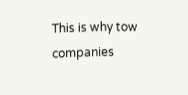This is why tow companies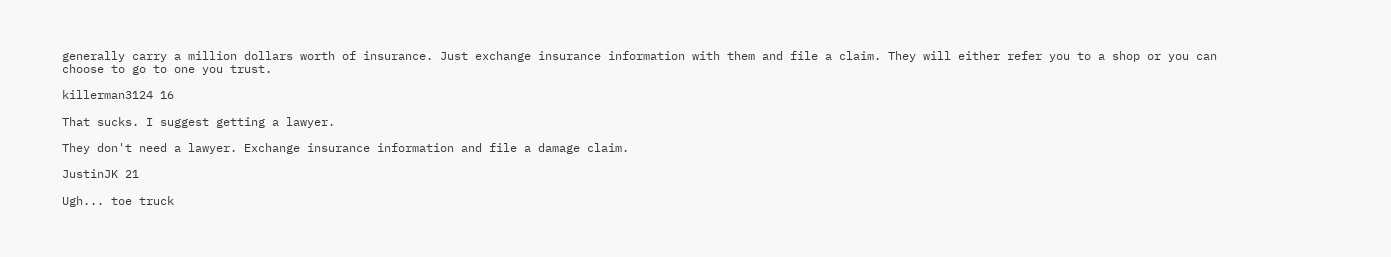generally carry a million dollars worth of insurance. Just exchange insurance information with them and file a claim. They will either refer you to a shop or you can choose to go to one you trust.

killerman3124 16

That sucks. I suggest getting a lawyer.

They don't need a lawyer. Exchange insurance information and file a damage claim.

JustinJK 21

Ugh... toe truck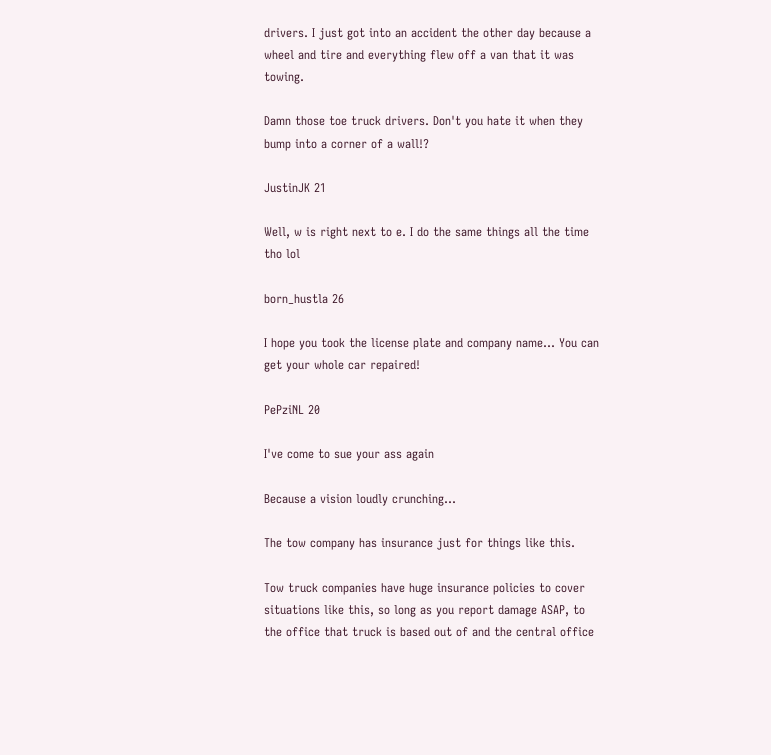drivers. I just got into an accident the other day because a wheel and tire and everything flew off a van that it was towing.

Damn those toe truck drivers. Don't you hate it when they bump into a corner of a wall!?

JustinJK 21

Well, w is right next to e. I do the same things all the time tho lol

born_hustla 26

I hope you took the license plate and company name... You can get your whole car repaired!

PePziNL 20

I've come to sue your ass again

Because a vision loudly crunching...

The tow company has insurance just for things like this.

Tow truck companies have huge insurance policies to cover situations like this, so long as you report damage ASAP, to the office that truck is based out of and the central office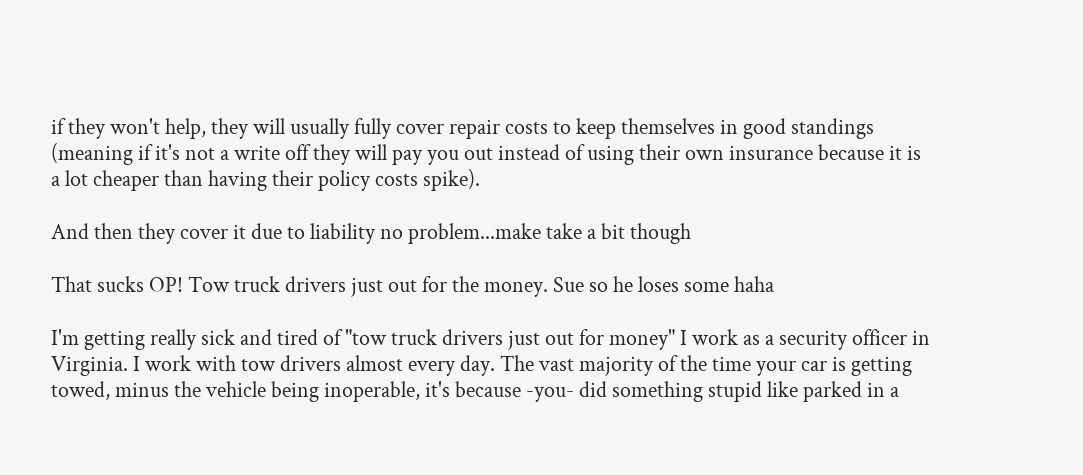if they won't help, they will usually fully cover repair costs to keep themselves in good standings (meaning if it's not a write off they will pay you out instead of using their own insurance because it is a lot cheaper than having their policy costs spike).

And then they cover it due to liability no problem...make take a bit though

That sucks OP! Tow truck drivers just out for the money. Sue so he loses some haha

I'm getting really sick and tired of "tow truck drivers just out for money" I work as a security officer in Virginia. I work with tow drivers almost every day. The vast majority of the time your car is getting towed, minus the vehicle being inoperable, it's because -you- did something stupid like parked in a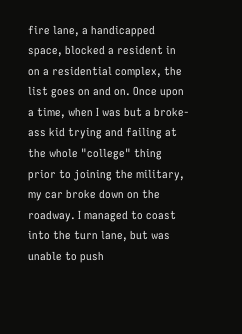fire lane, a handicapped space, blocked a resident in on a residential complex, the list goes on and on. Once upon a time, when I was but a broke-ass kid trying and failing at the whole "college" thing prior to joining the military, my car broke down on the roadway. I managed to coast into the turn lane, but was unable to push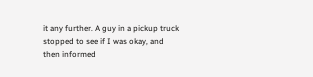it any further. A guy in a pickup truck stopped to see if I was okay, and then informed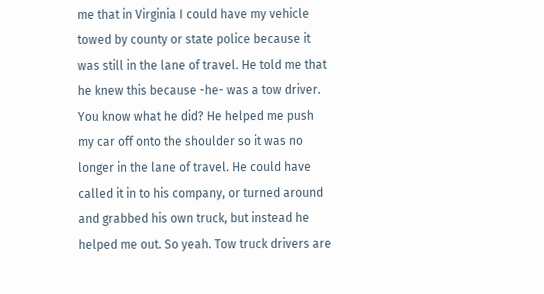me that in Virginia I could have my vehicle towed by county or state police because it was still in the lane of travel. He told me that he knew this because -he- was a tow driver. You know what he did? He helped me push my car off onto the shoulder so it was no longer in the lane of travel. He could have called it in to his company, or turned around and grabbed his own truck, but instead he helped me out. So yeah. Tow truck drivers are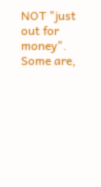NOT "just out for money". Some are,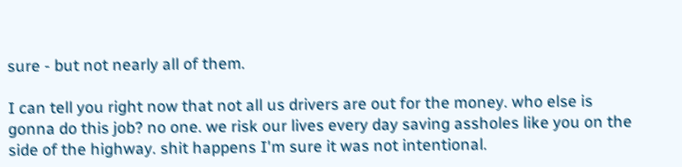sure - but not nearly all of them.

I can tell you right now that not all us drivers are out for the money. who else is gonna do this job? no one. we risk our lives every day saving assholes like you on the side of the highway. shit happens I'm sure it was not intentional.